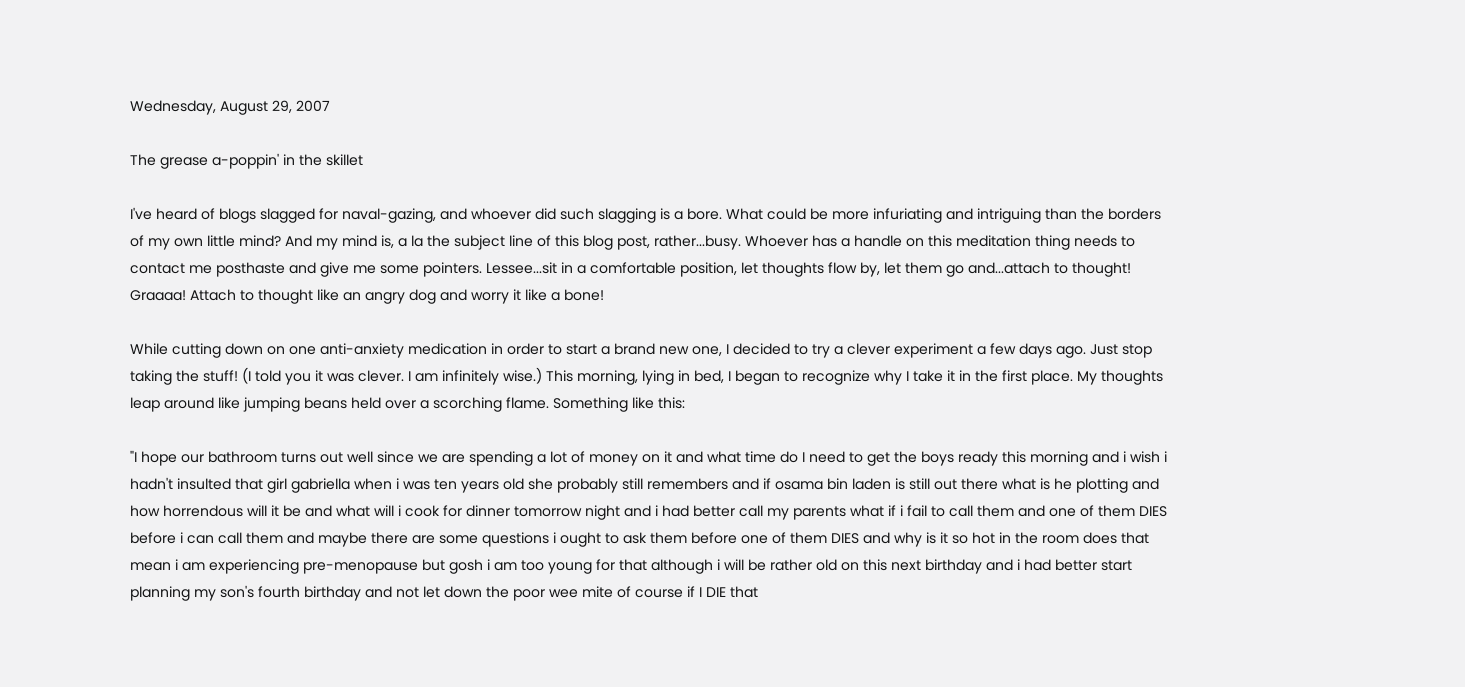Wednesday, August 29, 2007

The grease a-poppin' in the skillet

I've heard of blogs slagged for naval-gazing, and whoever did such slagging is a bore. What could be more infuriating and intriguing than the borders of my own little mind? And my mind is, a la the subject line of this blog post, rather...busy. Whoever has a handle on this meditation thing needs to contact me posthaste and give me some pointers. Lessee...sit in a comfortable position, let thoughts flow by, let them go and...attach to thought! Graaaa! Attach to thought like an angry dog and worry it like a bone!

While cutting down on one anti-anxiety medication in order to start a brand new one, I decided to try a clever experiment a few days ago. Just stop taking the stuff! (I told you it was clever. I am infinitely wise.) This morning, lying in bed, I began to recognize why I take it in the first place. My thoughts leap around like jumping beans held over a scorching flame. Something like this:

"I hope our bathroom turns out well since we are spending a lot of money on it and what time do I need to get the boys ready this morning and i wish i hadn't insulted that girl gabriella when i was ten years old she probably still remembers and if osama bin laden is still out there what is he plotting and how horrendous will it be and what will i cook for dinner tomorrow night and i had better call my parents what if i fail to call them and one of them DIES before i can call them and maybe there are some questions i ought to ask them before one of them DIES and why is it so hot in the room does that mean i am experiencing pre-menopause but gosh i am too young for that although i will be rather old on this next birthday and i had better start planning my son's fourth birthday and not let down the poor wee mite of course if I DIE that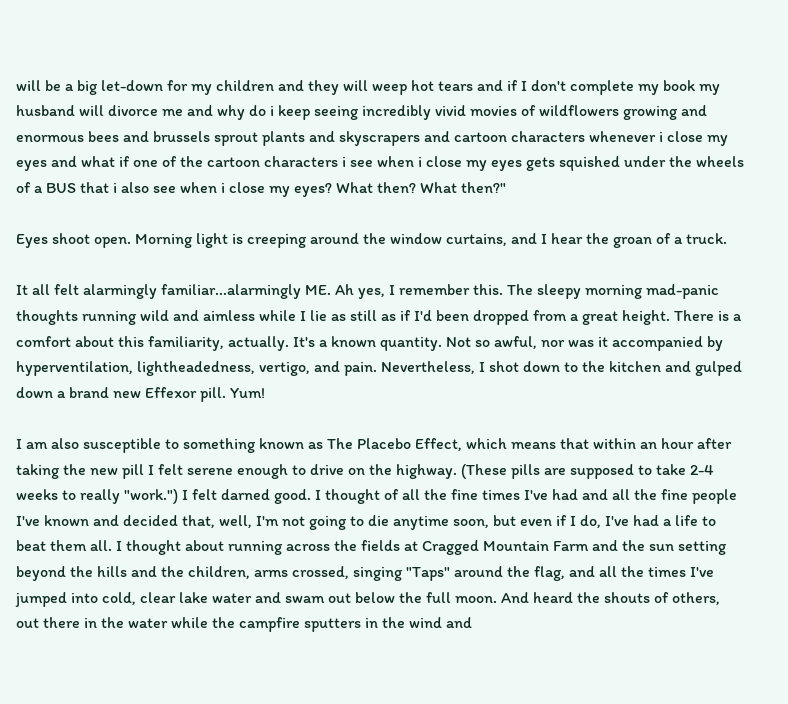will be a big let-down for my children and they will weep hot tears and if I don't complete my book my husband will divorce me and why do i keep seeing incredibly vivid movies of wildflowers growing and enormous bees and brussels sprout plants and skyscrapers and cartoon characters whenever i close my eyes and what if one of the cartoon characters i see when i close my eyes gets squished under the wheels of a BUS that i also see when i close my eyes? What then? What then?"

Eyes shoot open. Morning light is creeping around the window curtains, and I hear the groan of a truck.

It all felt alarmingly familiar...alarmingly ME. Ah yes, I remember this. The sleepy morning mad-panic thoughts running wild and aimless while I lie as still as if I'd been dropped from a great height. There is a comfort about this familiarity, actually. It's a known quantity. Not so awful, nor was it accompanied by hyperventilation, lightheadedness, vertigo, and pain. Nevertheless, I shot down to the kitchen and gulped down a brand new Effexor pill. Yum!

I am also susceptible to something known as The Placebo Effect, which means that within an hour after taking the new pill I felt serene enough to drive on the highway. (These pills are supposed to take 2-4 weeks to really "work.") I felt darned good. I thought of all the fine times I've had and all the fine people I've known and decided that, well, I'm not going to die anytime soon, but even if I do, I've had a life to beat them all. I thought about running across the fields at Cragged Mountain Farm and the sun setting beyond the hills and the children, arms crossed, singing "Taps" around the flag, and all the times I've jumped into cold, clear lake water and swam out below the full moon. And heard the shouts of others, out there in the water while the campfire sputters in the wind and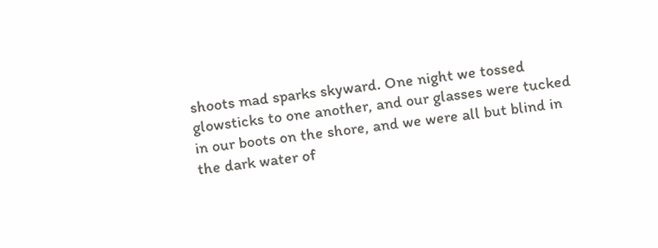shoots mad sparks skyward. One night we tossed glowsticks to one another, and our glasses were tucked in our boots on the shore, and we were all but blind in the dark water of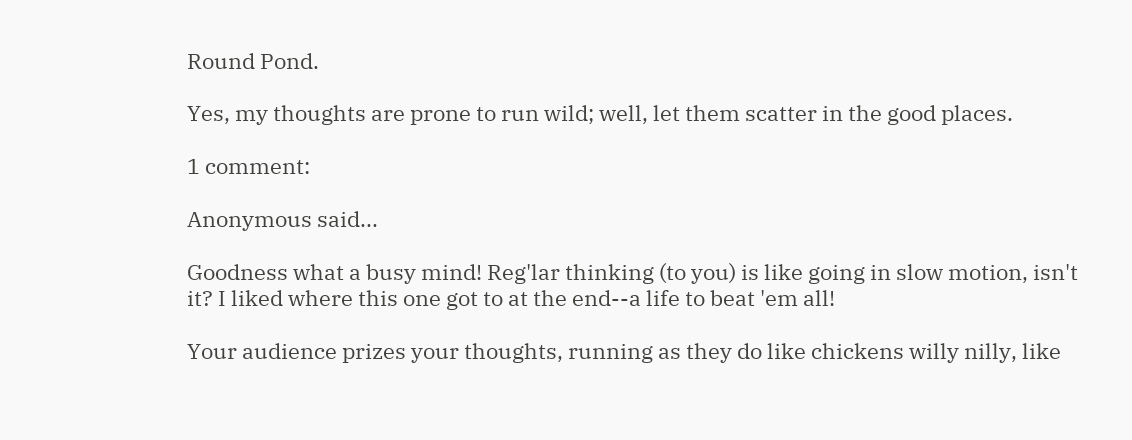Round Pond.

Yes, my thoughts are prone to run wild; well, let them scatter in the good places.

1 comment:

Anonymous said...

Goodness what a busy mind! Reg'lar thinking (to you) is like going in slow motion, isn't it? I liked where this one got to at the end--a life to beat 'em all!

Your audience prizes your thoughts, running as they do like chickens willy nilly, like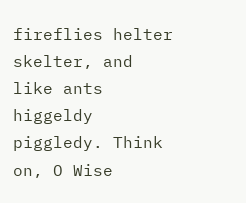fireflies helter skelter, and like ants higgeldy piggledy. Think on, O Wise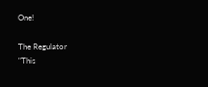One!

The Regulator
"This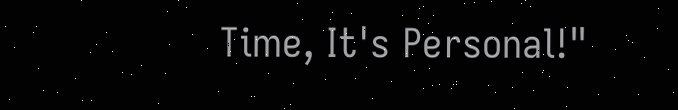Time, It's Personal!"